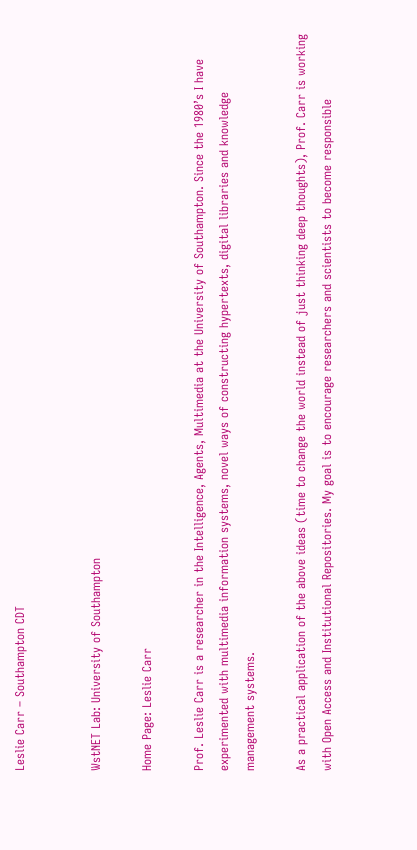Leslie Carr – Southampton CDT


WstNET Lab: University of Southampton

Home Page: Leslie Carr

Prof. Leslie Carr is a researcher in the Intelligence, Agents, Multimedia at the University of Southampton. Since the 1980’s I have experimented with multimedia information systems, novel ways of constructing hypertexts, digital libraries and knowledge management systems.

As a practical application of the above ideas (time to change the world instead of just thinking deep thoughts), Prof. Carr is working with Open Access and Institutional Repositories. My goal is to encourage researchers and scientists to become responsible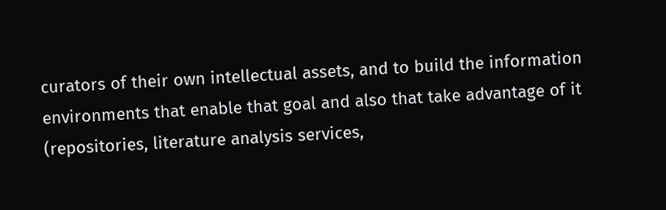curators of their own intellectual assets, and to build the information environments that enable that goal and also that take advantage of it (repositories, literature analysis services,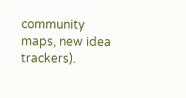community maps, new idea trackers).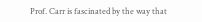Prof. Carr is fascinated by the way that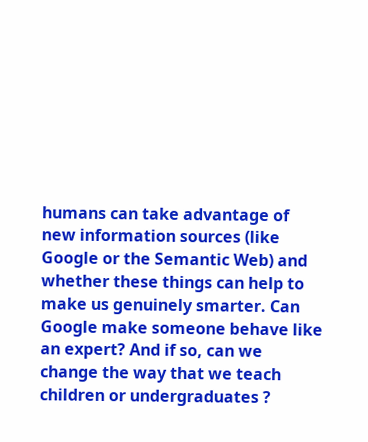humans can take advantage of new information sources (like Google or the Semantic Web) and whether these things can help to make us genuinely smarter. Can Google make someone behave like an expert? And if so, can we change the way that we teach children or undergraduates ?